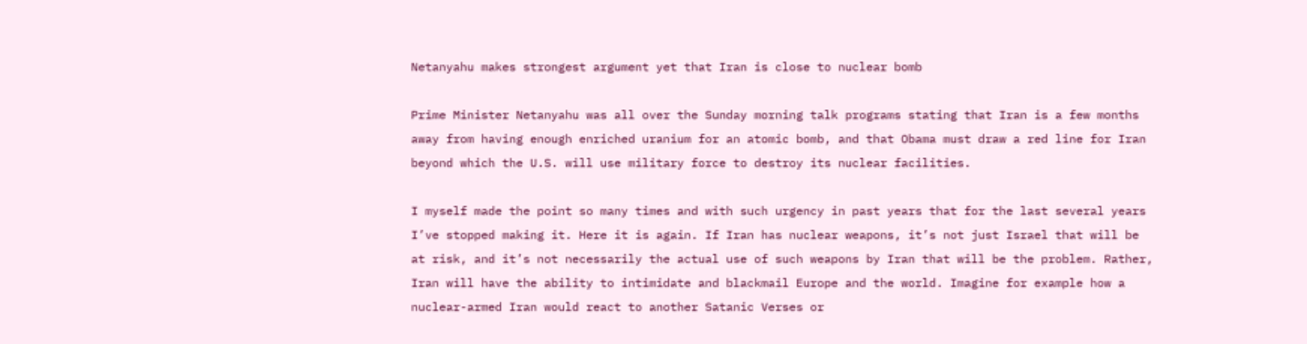Netanyahu makes strongest argument yet that Iran is close to nuclear bomb

Prime Minister Netanyahu was all over the Sunday morning talk programs stating that Iran is a few months away from having enough enriched uranium for an atomic bomb, and that Obama must draw a red line for Iran beyond which the U.S. will use military force to destroy its nuclear facilities.

I myself made the point so many times and with such urgency in past years that for the last several years I’ve stopped making it. Here it is again. If Iran has nuclear weapons, it’s not just Israel that will be at risk, and it’s not necessarily the actual use of such weapons by Iran that will be the problem. Rather, Iran will have the ability to intimidate and blackmail Europe and the world. Imagine for example how a nuclear-armed Iran would react to another Satanic Verses or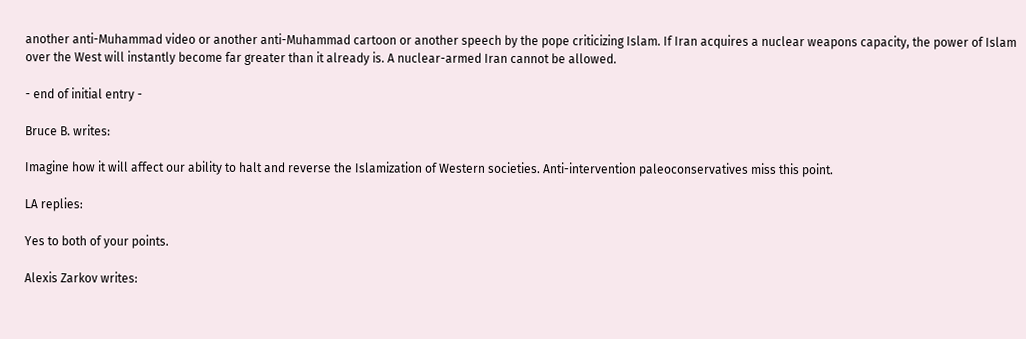another anti-Muhammad video or another anti-Muhammad cartoon or another speech by the pope criticizing Islam. If Iran acquires a nuclear weapons capacity, the power of Islam over the West will instantly become far greater than it already is. A nuclear-armed Iran cannot be allowed.

- end of initial entry -

Bruce B. writes:

Imagine how it will affect our ability to halt and reverse the Islamization of Western societies. Anti-intervention paleoconservatives miss this point.

LA replies:

Yes to both of your points.

Alexis Zarkov writes: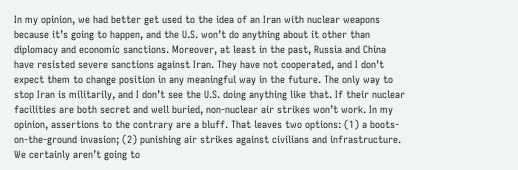In my opinion, we had better get used to the idea of an Iran with nuclear weapons because it’s going to happen, and the U.S. won’t do anything about it other than diplomacy and economic sanctions. Moreover, at least in the past, Russia and China have resisted severe sanctions against Iran. They have not cooperated, and I don’t expect them to change position in any meaningful way in the future. The only way to stop Iran is militarily, and I don’t see the U.S. doing anything like that. If their nuclear facilities are both secret and well buried, non-nuclear air strikes won’t work. In my opinion, assertions to the contrary are a bluff. That leaves two options: (1) a boots-on-the-ground invasion; (2) punishing air strikes against civilians and infrastructure. We certainly aren’t going to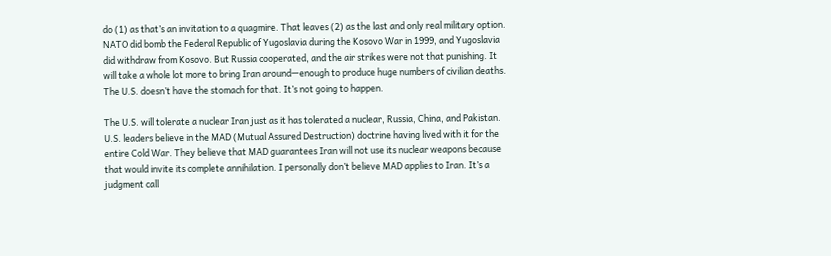do (1) as that’s an invitation to a quagmire. That leaves (2) as the last and only real military option. NATO did bomb the Federal Republic of Yugoslavia during the Kosovo War in 1999, and Yugoslavia did withdraw from Kosovo. But Russia cooperated, and the air strikes were not that punishing. It will take a whole lot more to bring Iran around—enough to produce huge numbers of civilian deaths. The U.S. doesn’t have the stomach for that. It’s not going to happen.

The U.S. will tolerate a nuclear Iran just as it has tolerated a nuclear, Russia, China, and Pakistan. U.S. leaders believe in the MAD (Mutual Assured Destruction) doctrine having lived with it for the entire Cold War. They believe that MAD guarantees Iran will not use its nuclear weapons because that would invite its complete annihilation. I personally don’t believe MAD applies to Iran. It’s a judgment call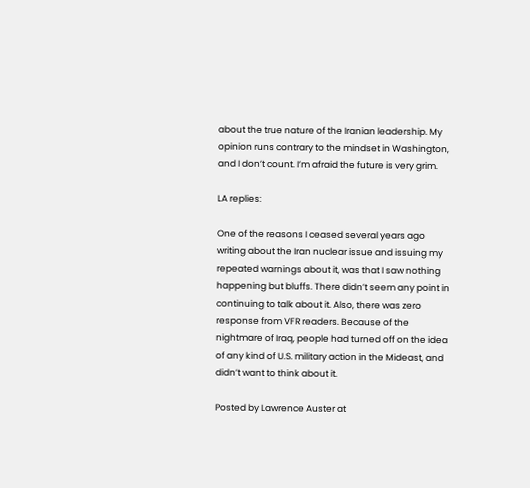about the true nature of the Iranian leadership. My opinion runs contrary to the mindset in Washington, and I don’t count. I’m afraid the future is very grim.

LA replies:

One of the reasons I ceased several years ago writing about the Iran nuclear issue and issuing my repeated warnings about it, was that I saw nothing happening but bluffs. There didn’t seem any point in continuing to talk about it. Also, there was zero response from VFR readers. Because of the nightmare of Iraq, people had turned off on the idea of any kind of U.S. military action in the Mideast, and didn’t want to think about it.

Posted by Lawrence Auster at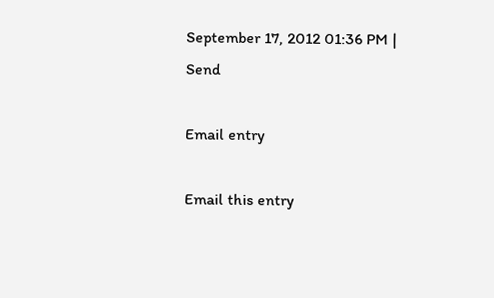September 17, 2012 01:36 PM | Send

Email entry

Email this entry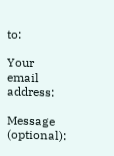to:

Your email address:

Message (optional):